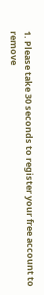1. Please take 30 seconds to register your free account to remove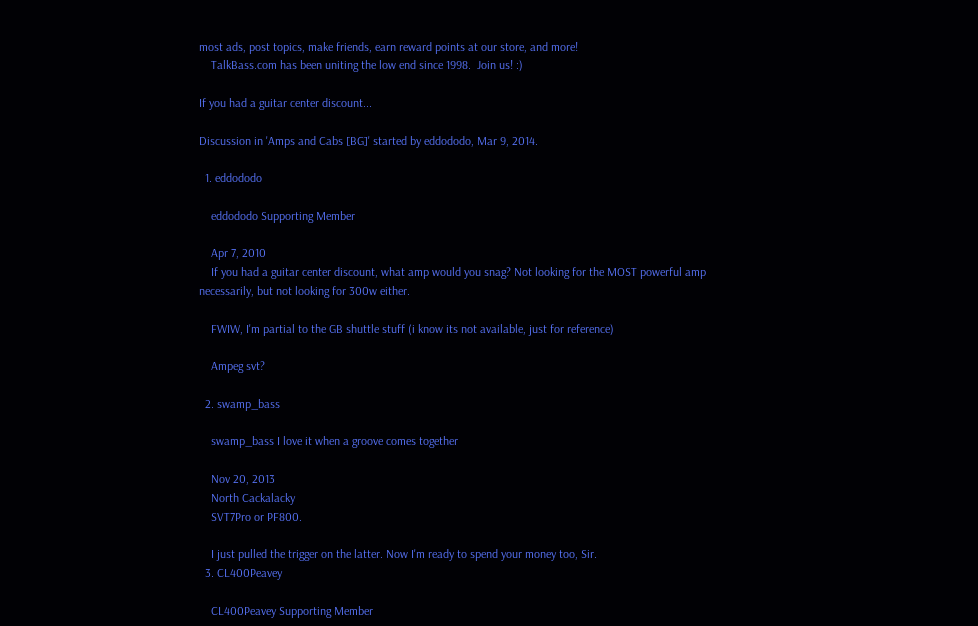most ads, post topics, make friends, earn reward points at our store, and more!
    TalkBass.com has been uniting the low end since 1998.  Join us! :)

If you had a guitar center discount...

Discussion in 'Amps and Cabs [BG]' started by eddododo, Mar 9, 2014.

  1. eddododo

    eddododo Supporting Member

    Apr 7, 2010
    If you had a guitar center discount, what amp would you snag? Not looking for the MOST powerful amp necessarily, but not looking for 300w either.

    FWIW, I'm partial to the GB shuttle stuff (i know its not available, just for reference)

    Ampeg svt?

  2. swamp_bass

    swamp_bass I love it when a groove comes together

    Nov 20, 2013
    North Cackalacky
    SVT7Pro or PF800.

    I just pulled the trigger on the latter. Now I'm ready to spend your money too, Sir.
  3. CL400Peavey

    CL400Peavey Supporting Member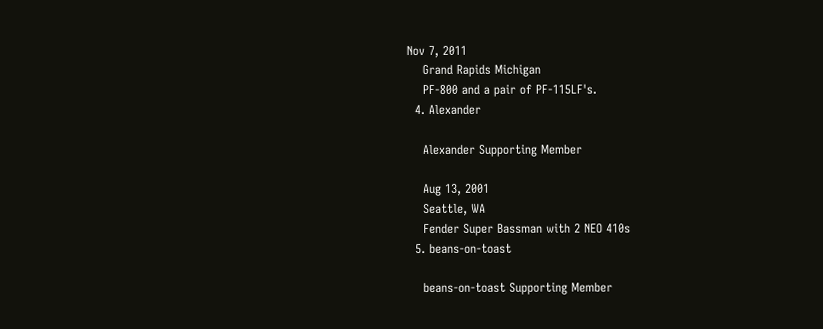Nov 7, 2011
    Grand Rapids Michigan
    PF-800 and a pair of PF-115LF's.
  4. Alexander

    Alexander Supporting Member

    Aug 13, 2001
    Seattle, WA
    Fender Super Bassman with 2 NEO 410s
  5. beans-on-toast

    beans-on-toast Supporting Member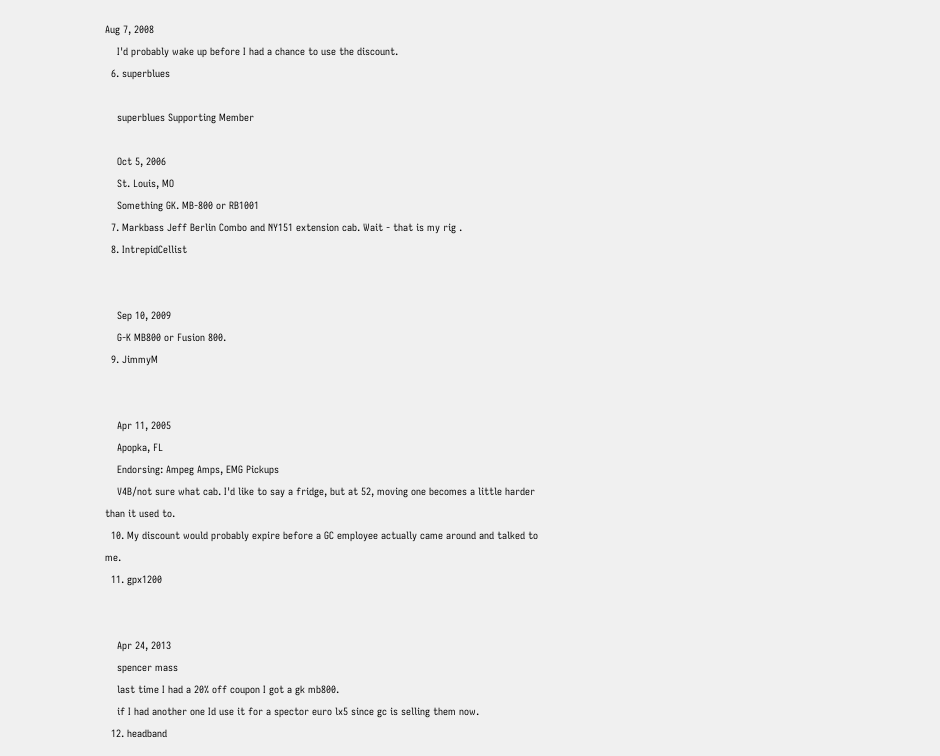Aug 7, 2008
    I'd probably wake up before I had a chance to use the discount.
  6. superblues

    superblues Supporting Member

    Oct 5, 2006
    St. Louis, MO
    Something GK. MB-800 or RB1001
  7. Markbass Jeff Berlin Combo and NY151 extension cab. Wait - that is my rig .
  8. IntrepidCellist


    Sep 10, 2009
    G-K MB800 or Fusion 800.
  9. JimmyM


    Apr 11, 2005
    Apopka, FL
    Endorsing: Ampeg Amps, EMG Pickups
    V4B/not sure what cab. I'd like to say a fridge, but at 52, moving one becomes a little harder than it used to.
  10. My discount would probably expire before a GC employee actually came around and talked to me.
  11. gpx1200


    Apr 24, 2013
    spencer mass
    last time I had a 20% off coupon I got a gk mb800.
    if I had another one Id use it for a spector euro lx5 since gc is selling them now.
  12. headband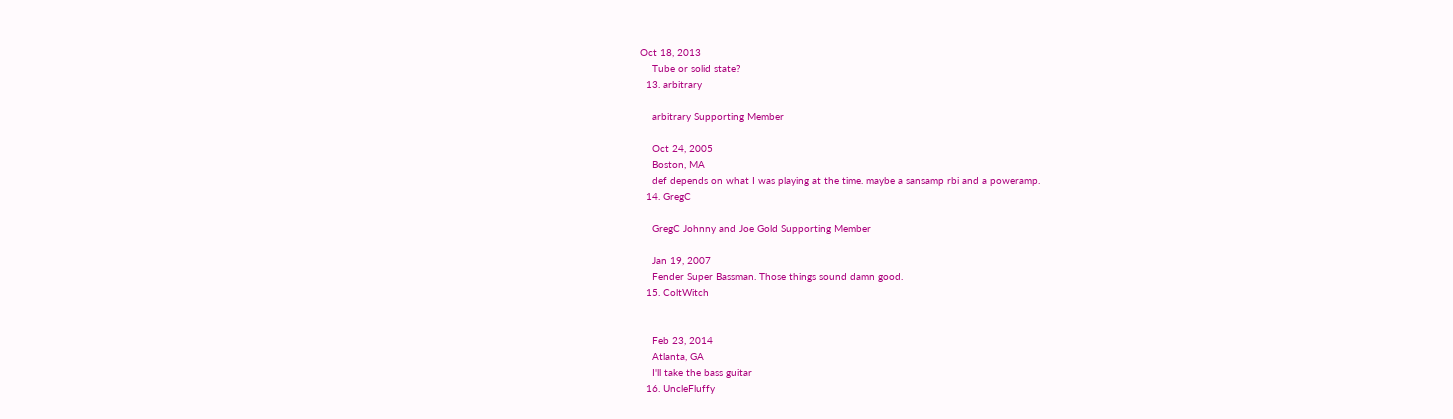Oct 18, 2013
    Tube or solid state?
  13. arbitrary

    arbitrary Supporting Member

    Oct 24, 2005
    Boston, MA
    def depends on what I was playing at the time. maybe a sansamp rbi and a poweramp.
  14. GregC

    GregC Johnny and Joe Gold Supporting Member

    Jan 19, 2007
    Fender Super Bassman. Those things sound damn good.
  15. ColtWitch


    Feb 23, 2014
    Atlanta, GA
    I'll take the bass guitar
  16. UncleFluffy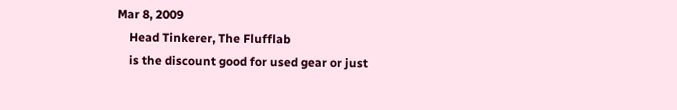Mar 8, 2009
    Head Tinkerer, The Flufflab
    is the discount good for used gear or just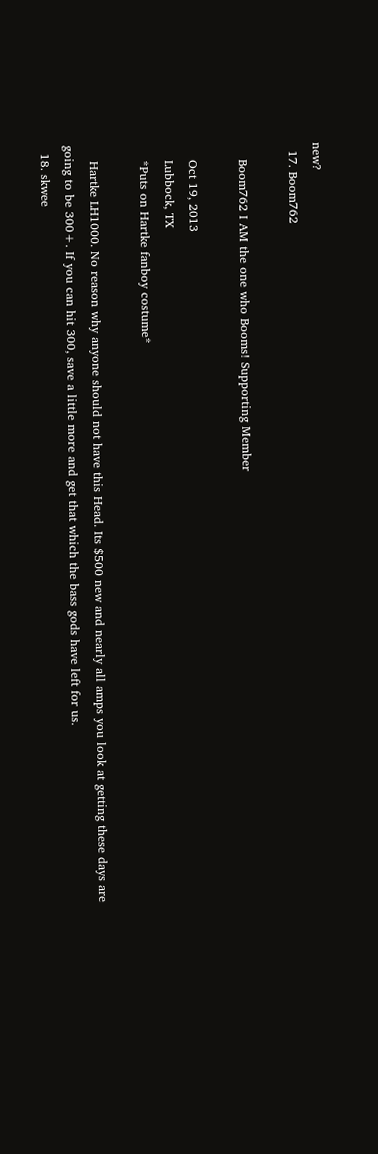new?
  17. Boom762

    Boom762 I AM the one who Booms! Supporting Member

    Oct 19, 2013
    Lubbock, TX
    *Puts on Hartke fanboy costume*

    Hartke LH1000. No reason why anyone should not have this Head. Its $500 new and nearly all amps you look at getting these days are going to be 300+. If you can hit 300, save a little more and get that which the bass gods have left for us.
  18. skwee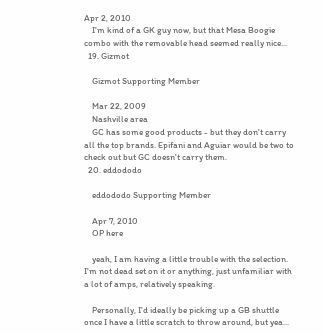Apr 2, 2010
    I'm kind of a GK guy now, but that Mesa Boogie combo with the removable head seemed really nice...
  19. Gizmot

    Gizmot Supporting Member

    Mar 22, 2009
    Nashville area
    GC has some good products - but they don't carry all the top brands. Epifani and Aguiar would be two to check out but GC doesn't carry them.
  20. eddododo

    eddododo Supporting Member

    Apr 7, 2010
    OP here

    yeah, I am having a little trouble with the selection. I'm not dead set on it or anything, just unfamiliar with a lot of amps, relatively speaking.

    Personally, I'd ideally be picking up a GB shuttle once I have a little scratch to throw around, but yea...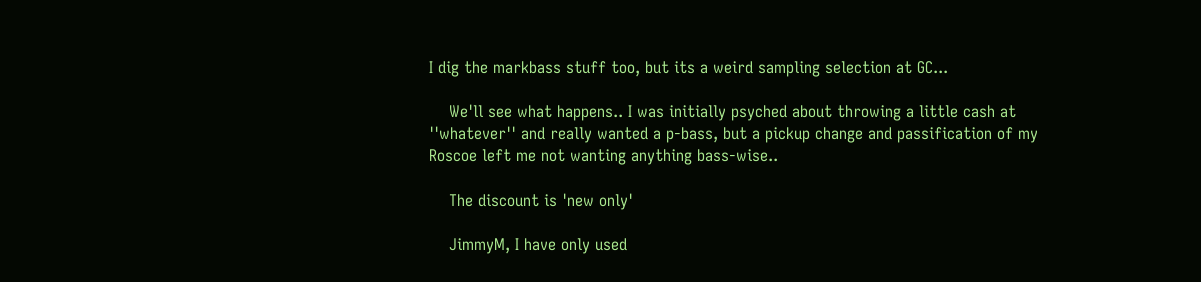I dig the markbass stuff too, but its a weird sampling selection at GC...

    We'll see what happens.. I was initially psyched about throwing a little cash at ''whatever'' and really wanted a p-bass, but a pickup change and passification of my Roscoe left me not wanting anything bass-wise..

    The discount is 'new only'

    JimmyM, I have only used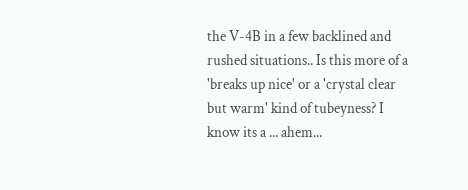the V-4B in a few backlined and rushed situations.. Is this more of a 'breaks up nice' or a 'crystal clear but warm' kind of tubeyness? I know its a ... ahem...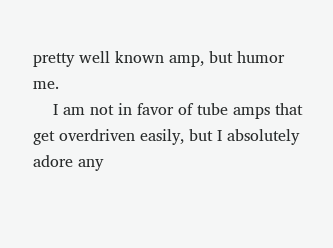pretty well known amp, but humor me.
    I am not in favor of tube amps that get overdriven easily, but I absolutely adore any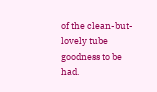of the clean-but-lovely tube goodness to be had.